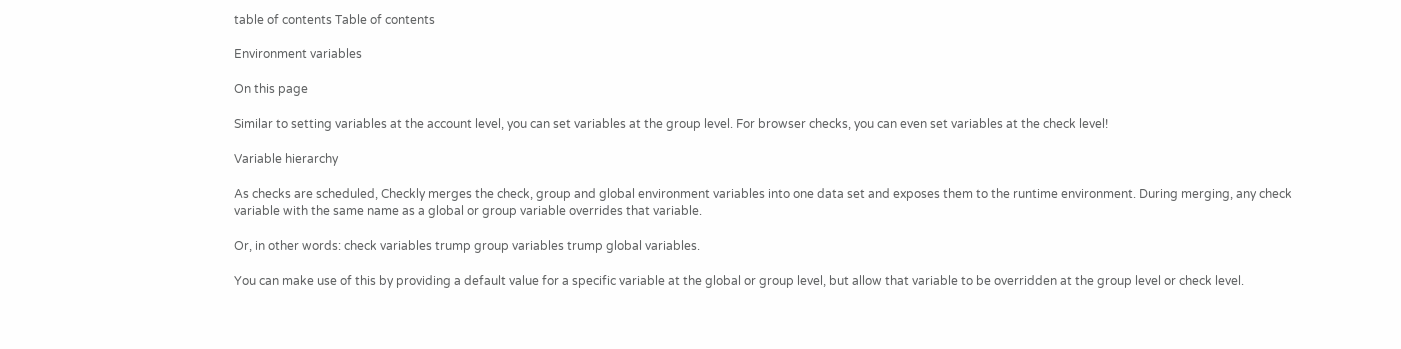table of contents Table of contents

Environment variables

On this page

Similar to setting variables at the account level, you can set variables at the group level. For browser checks, you can even set variables at the check level!

Variable hierarchy

As checks are scheduled, Checkly merges the check, group and global environment variables into one data set and exposes them to the runtime environment. During merging, any check variable with the same name as a global or group variable overrides that variable.

Or, in other words: check variables trump group variables trump global variables.

You can make use of this by providing a default value for a specific variable at the global or group level, but allow that variable to be overridden at the group level or check level.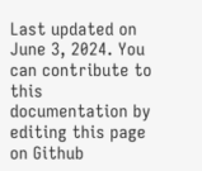Last updated on June 3, 2024. You can contribute to this documentation by editing this page on Github